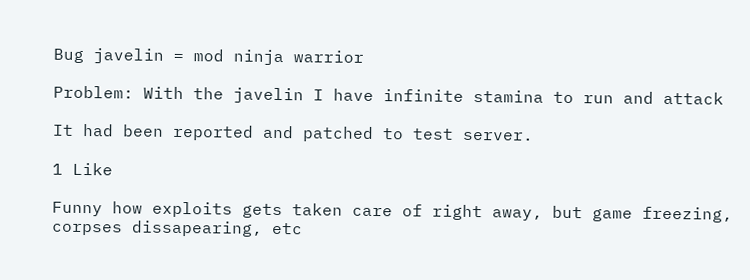Bug javelin = mod ninja warrior

Problem: With the javelin I have infinite stamina to run and attack

It had been reported and patched to test server.

1 Like

Funny how exploits gets taken care of right away, but game freezing, corpses dissapearing, etc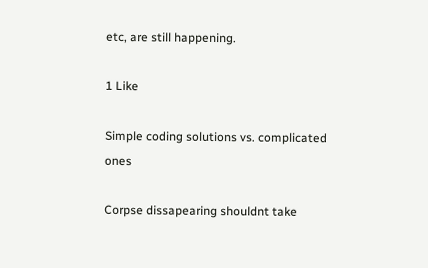etc, are still happening.

1 Like

Simple coding solutions vs. complicated ones

Corpse dissapearing shouldnt take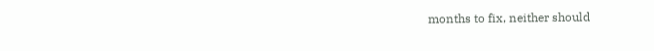months to fix, neither should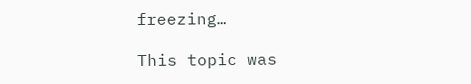freezing…

This topic was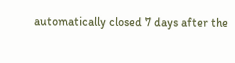automatically closed 7 days after the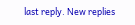last reply. New replies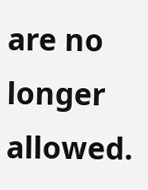are no longer allowed.